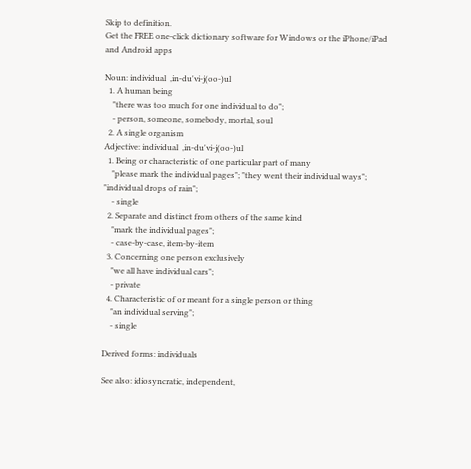Skip to definition.
Get the FREE one-click dictionary software for Windows or the iPhone/iPad and Android apps

Noun: individual  ,in-du'vi-j(oo-)ul
  1. A human being
    "there was too much for one individual to do";
    - person, someone, somebody, mortal, soul
  2. A single organism
Adjective: individual  ,in-du'vi-j(oo-)ul
  1. Being or characteristic of one particular part of many
    "please mark the individual pages"; "they went their individual ways"; "individual drops of rain";
    - single
  2. Separate and distinct from others of the same kind
    "mark the individual pages";
    - case-by-case, item-by-item
  3. Concerning one person exclusively
    "we all have individual cars";
    - private
  4. Characteristic of or meant for a single person or thing
    "an individual serving";
    - single

Derived forms: individuals

See also: idiosyncratic, independent,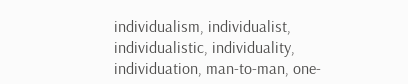individualism, individualist, individualistic, individuality, individuation, man-to-man, one-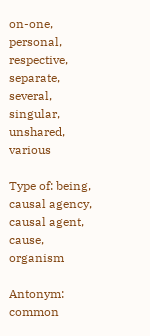on-one, personal, respective, separate, several, singular, unshared, various

Type of: being, causal agency, causal agent, cause, organism

Antonym: common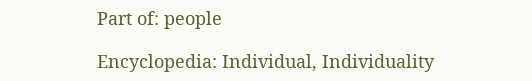Part of: people

Encyclopedia: Individual, Individuality